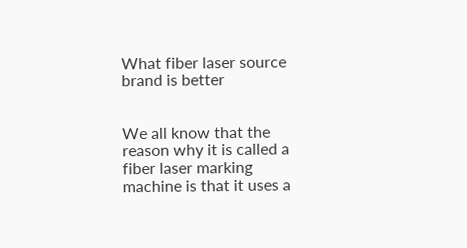What fiber laser source brand is better


We all know that the reason why it is called a fiber laser marking machine is that it uses a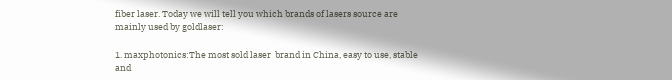fiber laser. Today we will tell you which brands of lasers source are mainly used by goldlaser:

1. maxphotonics:The most sold laser  brand in China, easy to use, stable and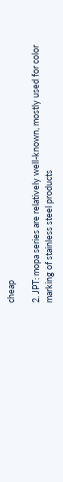cheap

2. JPT: mopa series are relatively well-known, mostly used for color marking of stainless steel products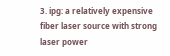3. ipg: a relatively expensive fiber laser source with strong laser power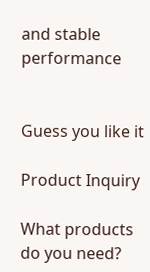and stable performance


Guess you like it

Product Inquiry

What products do you need?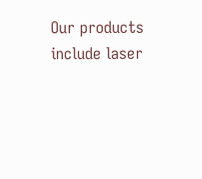Our products include laser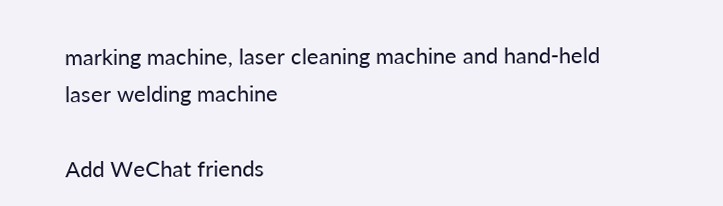marking machine, laser cleaning machine and hand-held laser welding machine

Add WeChat friends